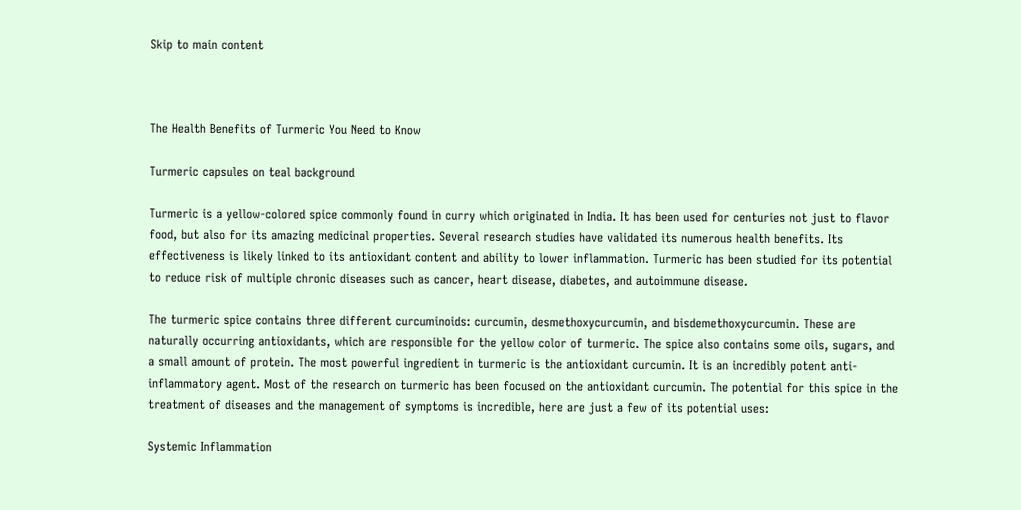Skip to main content



The Health Benefits of Turmeric You Need to Know

Turmeric capsules on teal background

Turmeric is a yellow-colored spice commonly found in curry which originated in India. It has been used for centuries not just to flavor food, but also for its amazing medicinal properties. Several research studies have validated its numerous health benefits. Its effectiveness is likely linked to its antioxidant content and ability to lower inflammation. Turmeric has been studied for its potential to reduce risk of multiple chronic diseases such as cancer, heart disease, diabetes, and autoimmune disease.

The turmeric spice contains three different curcuminoids: curcumin, desmethoxycurcumin, and bisdemethoxycurcumin. These are naturally occurring antioxidants, which are responsible for the yellow color of turmeric. The spice also contains some oils, sugars, and a small amount of protein. The most powerful ingredient in turmeric is the antioxidant curcumin. It is an incredibly potent anti-inflammatory agent. Most of the research on turmeric has been focused on the antioxidant curcumin. The potential for this spice in the treatment of diseases and the management of symptoms is incredible, here are just a few of its potential uses:

Systemic Inflammation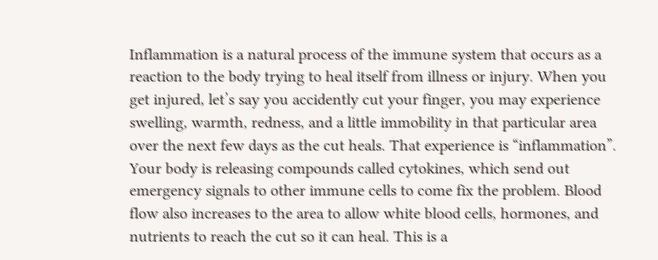Inflammation is a natural process of the immune system that occurs as a reaction to the body trying to heal itself from illness or injury. When you get injured, let’s say you accidently cut your finger, you may experience swelling, warmth, redness, and a little immobility in that particular area over the next few days as the cut heals. That experience is “inflammation”. Your body is releasing compounds called cytokines, which send out emergency signals to other immune cells to come fix the problem. Blood flow also increases to the area to allow white blood cells, hormones, and nutrients to reach the cut so it can heal. This is a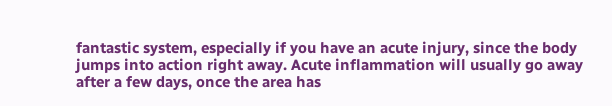fantastic system, especially if you have an acute injury, since the body jumps into action right away. Acute inflammation will usually go away after a few days, once the area has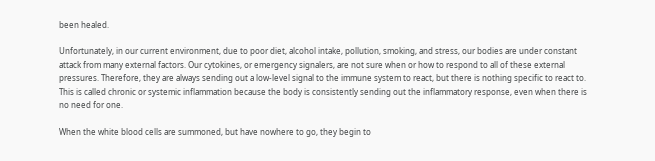been healed.

Unfortunately, in our current environment, due to poor diet, alcohol intake, pollution, smoking, and stress, our bodies are under constant attack from many external factors. Our cytokines, or emergency signalers, are not sure when or how to respond to all of these external pressures. Therefore, they are always sending out a low-level signal to the immune system to react, but there is nothing specific to react to. This is called chronic or systemic inflammation because the body is consistently sending out the inflammatory response, even when there is no need for one.

When the white blood cells are summoned, but have nowhere to go, they begin to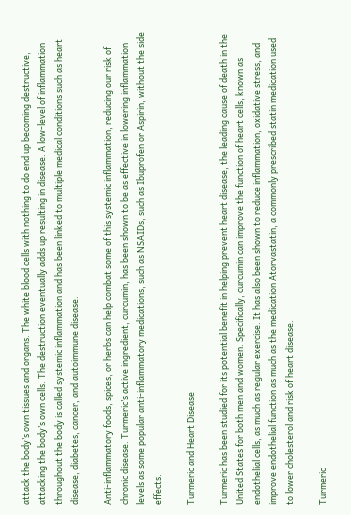attack the body’s own tissues and organs. The white blood cells with nothing to do end up becoming destructive, attacking the body’s own cells. The destruction eventually adds up resulting in disease. A low-level of inflammation throughout the body is called systemic inflammation and has been linked to multiple medical conditions such as heart disease, diabetes, cancer, and autoimmune disease.

Anti-inflammatory foods, spices, or herbs can help combat some of this systemic inflammation, reducing our risk of chronic disease. Turmeric’s active ingredient, curcumin, has been shown to be as effective in lowering inflammation levels as some popular anti-inflammatory medications, such as NSAIDs, such as Ibuprofen or Aspirin, without the side effects.

Turmeric and Heart Disease

Turmeric has been studied for its potential benefit in helping prevent heart disease, the leading cause of death in the United States for both men and women. Specifically, curcumin can improve the function of heart cells, known as endothelial cells, as much as regular exercise. It has also been shown to reduce inflammation, oxidative stress, and improve endothelial function as much as the medication Atorvastatin, a commonly prescribed statin medication used to lower cholesterol and risk of heart disease.

Turmeric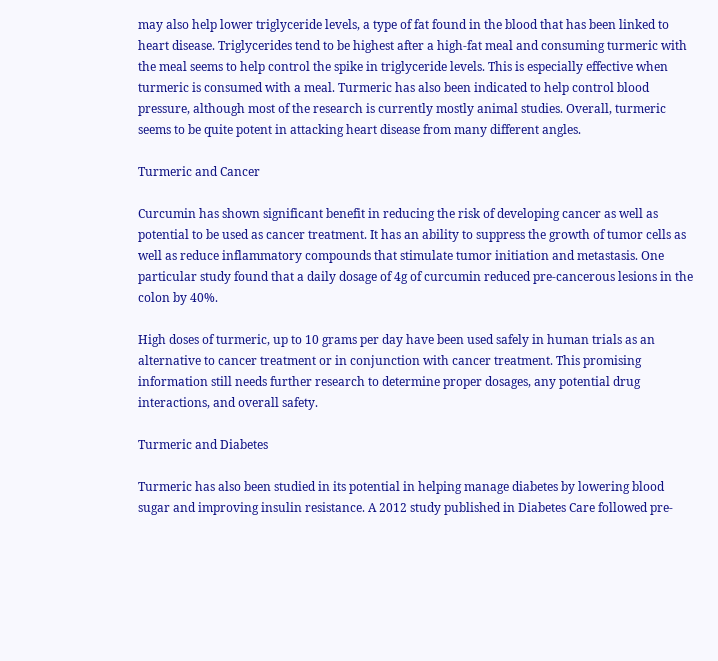may also help lower triglyceride levels, a type of fat found in the blood that has been linked to heart disease. Triglycerides tend to be highest after a high-fat meal and consuming turmeric with the meal seems to help control the spike in triglyceride levels. This is especially effective when turmeric is consumed with a meal. Turmeric has also been indicated to help control blood pressure, although most of the research is currently mostly animal studies. Overall, turmeric seems to be quite potent in attacking heart disease from many different angles.

Turmeric and Cancer

Curcumin has shown significant benefit in reducing the risk of developing cancer as well as potential to be used as cancer treatment. It has an ability to suppress the growth of tumor cells as well as reduce inflammatory compounds that stimulate tumor initiation and metastasis. One particular study found that a daily dosage of 4g of curcumin reduced pre-cancerous lesions in the colon by 40%.

High doses of turmeric, up to 10 grams per day have been used safely in human trials as an alternative to cancer treatment or in conjunction with cancer treatment. This promising information still needs further research to determine proper dosages, any potential drug interactions, and overall safety.

Turmeric and Diabetes

Turmeric has also been studied in its potential in helping manage diabetes by lowering blood sugar and improving insulin resistance. A 2012 study published in Diabetes Care followed pre-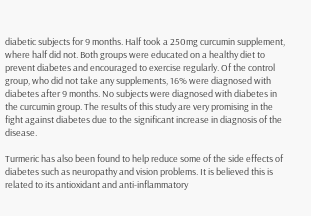diabetic subjects for 9 months. Half took a 250mg curcumin supplement, where half did not. Both groups were educated on a healthy diet to prevent diabetes and encouraged to exercise regularly. Of the control group, who did not take any supplements, 16% were diagnosed with diabetes after 9 months. No subjects were diagnosed with diabetes in the curcumin group. The results of this study are very promising in the fight against diabetes due to the significant increase in diagnosis of the disease.

Turmeric has also been found to help reduce some of the side effects of diabetes such as neuropathy and vision problems. It is believed this is related to its antioxidant and anti-inflammatory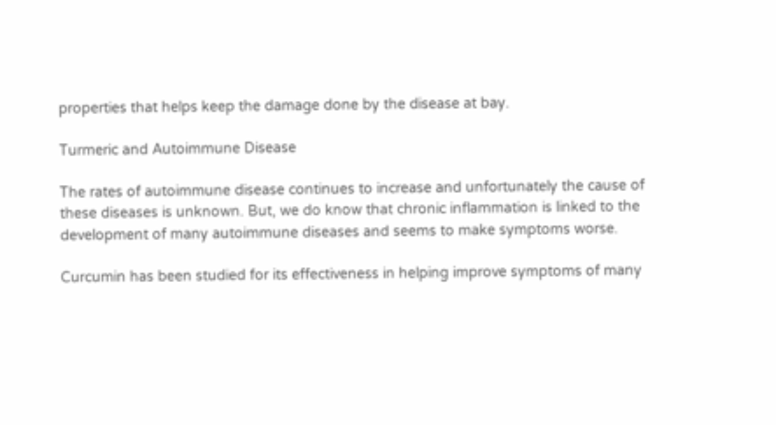properties that helps keep the damage done by the disease at bay.

Turmeric and Autoimmune Disease

The rates of autoimmune disease continues to increase and unfortunately the cause of these diseases is unknown. But, we do know that chronic inflammation is linked to the development of many autoimmune diseases and seems to make symptoms worse.

Curcumin has been studied for its effectiveness in helping improve symptoms of many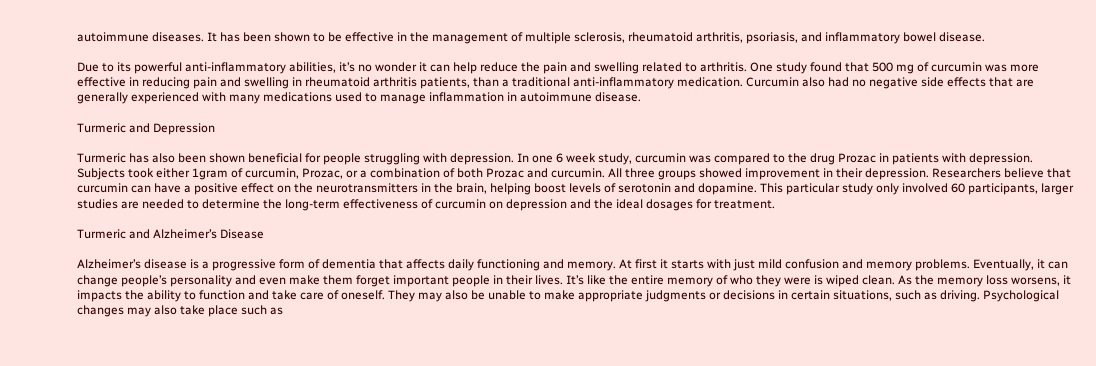autoimmune diseases. It has been shown to be effective in the management of multiple sclerosis, rheumatoid arthritis, psoriasis, and inflammatory bowel disease.

Due to its powerful anti-inflammatory abilities, it’s no wonder it can help reduce the pain and swelling related to arthritis. One study found that 500 mg of curcumin was more effective in reducing pain and swelling in rheumatoid arthritis patients, than a traditional anti-inflammatory medication. Curcumin also had no negative side effects that are generally experienced with many medications used to manage inflammation in autoimmune disease.

Turmeric and Depression

Turmeric has also been shown beneficial for people struggling with depression. In one 6 week study, curcumin was compared to the drug Prozac in patients with depression. Subjects took either 1gram of curcumin, Prozac, or a combination of both Prozac and curcumin. All three groups showed improvement in their depression. Researchers believe that curcumin can have a positive effect on the neurotransmitters in the brain, helping boost levels of serotonin and dopamine. This particular study only involved 60 participants, larger studies are needed to determine the long-term effectiveness of curcumin on depression and the ideal dosages for treatment.

Turmeric and Alzheimer’s Disease

Alzheimer’s disease is a progressive form of dementia that affects daily functioning and memory. At first it starts with just mild confusion and memory problems. Eventually, it can change people’s personality and even make them forget important people in their lives. It’s like the entire memory of who they were is wiped clean. As the memory loss worsens, it impacts the ability to function and take care of oneself. They may also be unable to make appropriate judgments or decisions in certain situations, such as driving. Psychological changes may also take place such as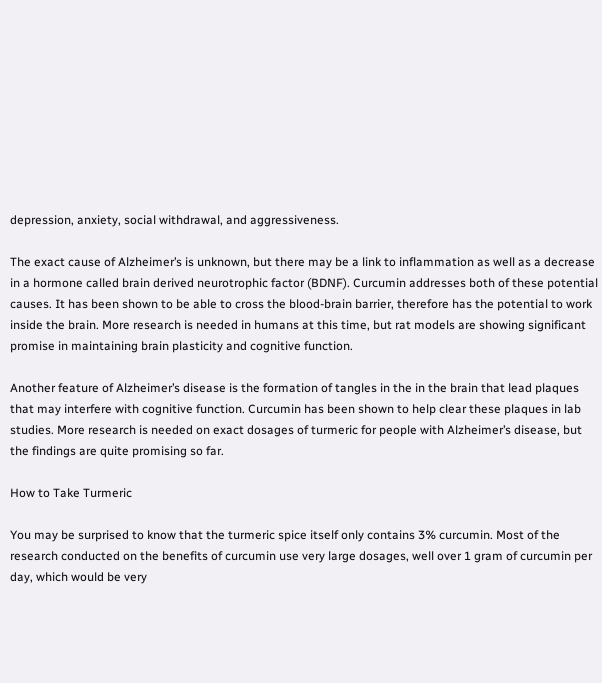depression, anxiety, social withdrawal, and aggressiveness.

The exact cause of Alzheimer’s is unknown, but there may be a link to inflammation as well as a decrease in a hormone called brain derived neurotrophic factor (BDNF). Curcumin addresses both of these potential causes. It has been shown to be able to cross the blood-brain barrier, therefore has the potential to work inside the brain. More research is needed in humans at this time, but rat models are showing significant promise in maintaining brain plasticity and cognitive function.

Another feature of Alzheimer’s disease is the formation of tangles in the in the brain that lead plaques that may interfere with cognitive function. Curcumin has been shown to help clear these plaques in lab studies. More research is needed on exact dosages of turmeric for people with Alzheimer’s disease, but the findings are quite promising so far.

How to Take Turmeric

You may be surprised to know that the turmeric spice itself only contains 3% curcumin. Most of the research conducted on the benefits of curcumin use very large dosages, well over 1 gram of curcumin per day, which would be very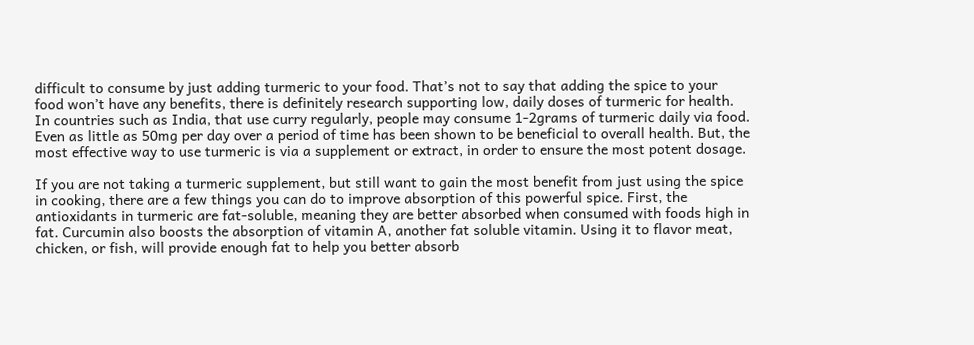difficult to consume by just adding turmeric to your food. That’s not to say that adding the spice to your food won’t have any benefits, there is definitely research supporting low, daily doses of turmeric for health. In countries such as India, that use curry regularly, people may consume 1-2grams of turmeric daily via food. Even as little as 50mg per day over a period of time has been shown to be beneficial to overall health. But, the most effective way to use turmeric is via a supplement or extract, in order to ensure the most potent dosage.

If you are not taking a turmeric supplement, but still want to gain the most benefit from just using the spice in cooking, there are a few things you can do to improve absorption of this powerful spice. First, the antioxidants in turmeric are fat-soluble, meaning they are better absorbed when consumed with foods high in fat. Curcumin also boosts the absorption of vitamin A, another fat soluble vitamin. Using it to flavor meat, chicken, or fish, will provide enough fat to help you better absorb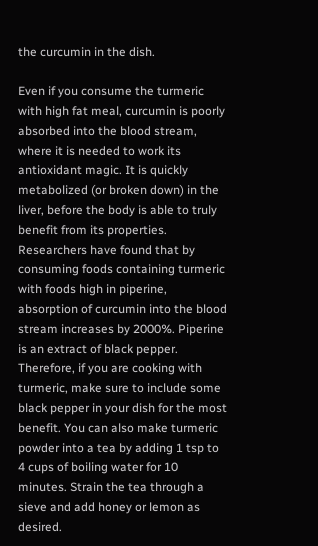the curcumin in the dish.

Even if you consume the turmeric with high fat meal, curcumin is poorly absorbed into the blood stream, where it is needed to work its antioxidant magic. It is quickly metabolized (or broken down) in the liver, before the body is able to truly benefit from its properties. Researchers have found that by consuming foods containing turmeric with foods high in piperine, absorption of curcumin into the blood stream increases by 2000%. Piperine is an extract of black pepper. Therefore, if you are cooking with turmeric, make sure to include some black pepper in your dish for the most benefit. You can also make turmeric powder into a tea by adding 1 tsp to 4 cups of boiling water for 10 minutes. Strain the tea through a sieve and add honey or lemon as desired.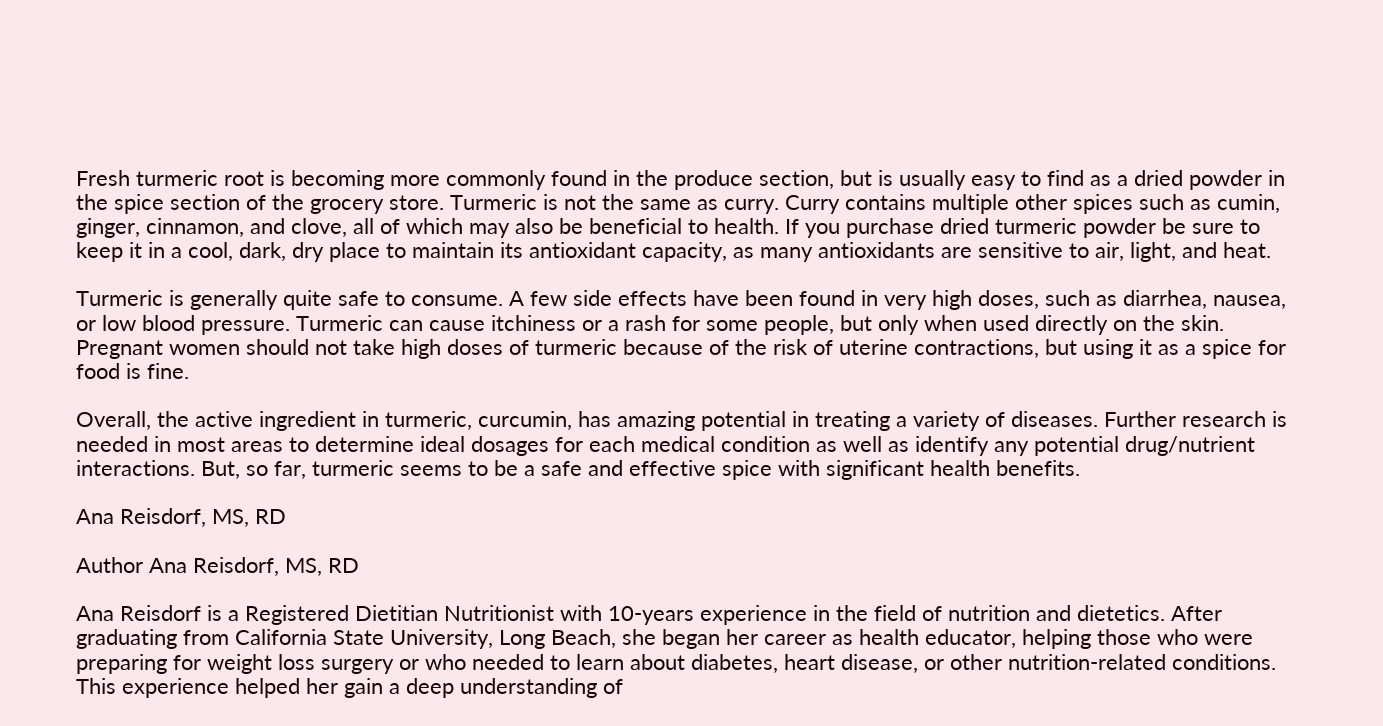Fresh turmeric root is becoming more commonly found in the produce section, but is usually easy to find as a dried powder in the spice section of the grocery store. Turmeric is not the same as curry. Curry contains multiple other spices such as cumin, ginger, cinnamon, and clove, all of which may also be beneficial to health. If you purchase dried turmeric powder be sure to keep it in a cool, dark, dry place to maintain its antioxidant capacity, as many antioxidants are sensitive to air, light, and heat.

Turmeric is generally quite safe to consume. A few side effects have been found in very high doses, such as diarrhea, nausea, or low blood pressure. Turmeric can cause itchiness or a rash for some people, but only when used directly on the skin. Pregnant women should not take high doses of turmeric because of the risk of uterine contractions, but using it as a spice for food is fine.

Overall, the active ingredient in turmeric, curcumin, has amazing potential in treating a variety of diseases. Further research is needed in most areas to determine ideal dosages for each medical condition as well as identify any potential drug/nutrient interactions. But, so far, turmeric seems to be a safe and effective spice with significant health benefits.

Ana Reisdorf, MS, RD

Author Ana Reisdorf, MS, RD

Ana Reisdorf is a Registered Dietitian Nutritionist with 10-years experience in the field of nutrition and dietetics. After graduating from California State University, Long Beach, she began her career as health educator, helping those who were preparing for weight loss surgery or who needed to learn about diabetes, heart disease, or other nutrition-related conditions. This experience helped her gain a deep understanding of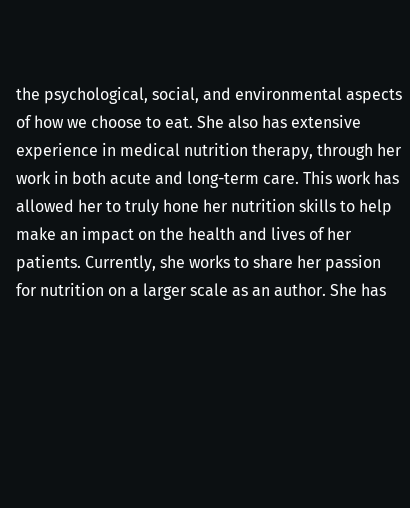the psychological, social, and environmental aspects of how we choose to eat. She also has extensive experience in medical nutrition therapy, through her work in both acute and long-term care. This work has allowed her to truly hone her nutrition skills to help make an impact on the health and lives of her patients. Currently, she works to share her passion for nutrition on a larger scale as an author. She has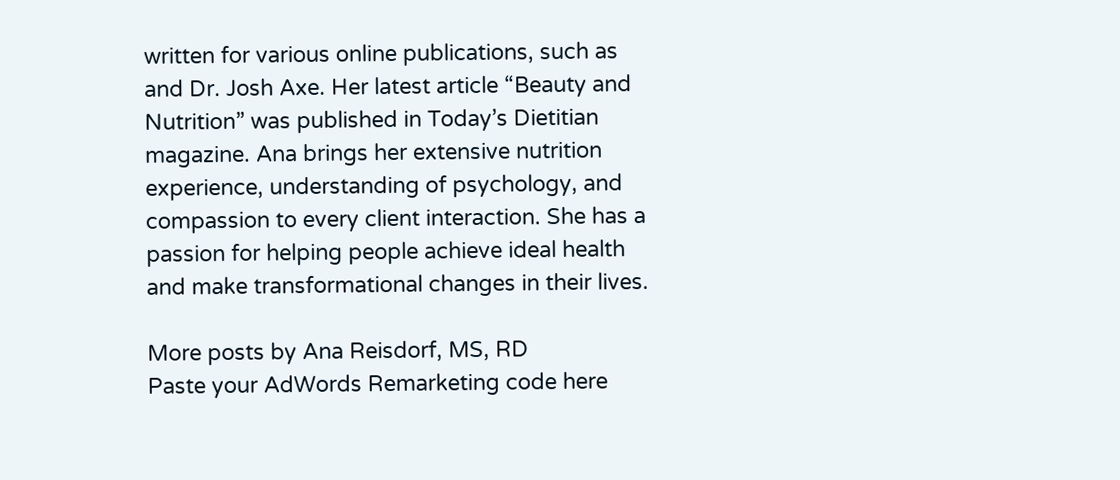written for various online publications, such as and Dr. Josh Axe. Her latest article “Beauty and Nutrition” was published in Today’s Dietitian magazine. Ana brings her extensive nutrition experience, understanding of psychology, and compassion to every client interaction. She has a passion for helping people achieve ideal health and make transformational changes in their lives.

More posts by Ana Reisdorf, MS, RD
Paste your AdWords Remarketing code here